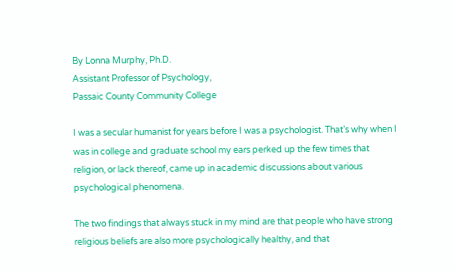By Lonna Murphy, Ph.D.
Assistant Professor of Psychology,
Passaic County Community College

I was a secular humanist for years before I was a psychologist. That’s why when I was in college and graduate school my ears perked up the few times that religion, or lack thereof, came up in academic discussions about various psychological phenomena.

The two findings that always stuck in my mind are that people who have strong religious beliefs are also more psychologically healthy, and that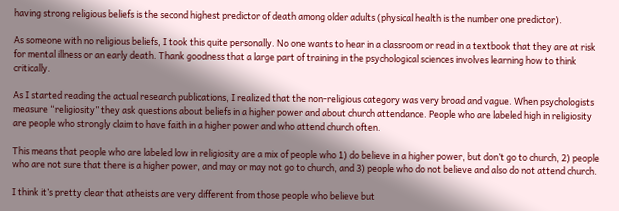having strong religious beliefs is the second highest predictor of death among older adults (physical health is the number one predictor).

As someone with no religious beliefs, I took this quite personally. No one wants to hear in a classroom or read in a textbook that they are at risk for mental illness or an early death. Thank goodness that a large part of training in the psychological sciences involves learning how to think critically.

As I started reading the actual research publications, I realized that the non-religious category was very broad and vague. When psychologists measure “religiosity” they ask questions about beliefs in a higher power and about church attendance. People who are labeled high in religiosity are people who strongly claim to have faith in a higher power and who attend church often.

This means that people who are labeled low in religiosity are a mix of people who 1) do believe in a higher power, but don’t go to church, 2) people who are not sure that there is a higher power, and may or may not go to church, and 3) people who do not believe and also do not attend church.

I think it’s pretty clear that atheists are very different from those people who believe but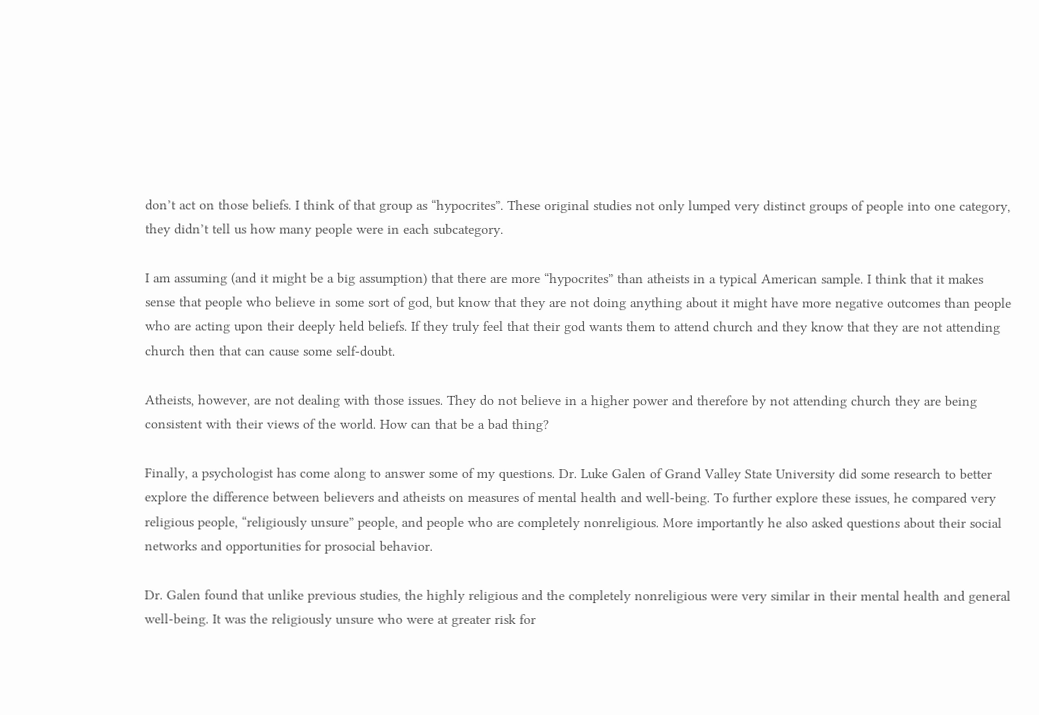don’t act on those beliefs. I think of that group as “hypocrites”. These original studies not only lumped very distinct groups of people into one category, they didn’t tell us how many people were in each subcategory.

I am assuming (and it might be a big assumption) that there are more “hypocrites” than atheists in a typical American sample. I think that it makes sense that people who believe in some sort of god, but know that they are not doing anything about it might have more negative outcomes than people who are acting upon their deeply held beliefs. If they truly feel that their god wants them to attend church and they know that they are not attending church then that can cause some self-doubt.

Atheists, however, are not dealing with those issues. They do not believe in a higher power and therefore by not attending church they are being consistent with their views of the world. How can that be a bad thing?

Finally, a psychologist has come along to answer some of my questions. Dr. Luke Galen of Grand Valley State University did some research to better explore the difference between believers and atheists on measures of mental health and well-being. To further explore these issues, he compared very religious people, “religiously unsure” people, and people who are completely nonreligious. More importantly he also asked questions about their social networks and opportunities for prosocial behavior.

Dr. Galen found that unlike previous studies, the highly religious and the completely nonreligious were very similar in their mental health and general well-being. It was the religiously unsure who were at greater risk for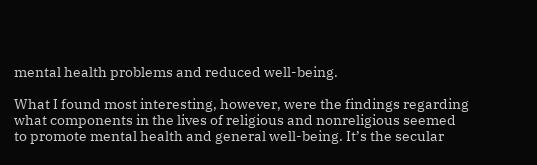mental health problems and reduced well-being.

What I found most interesting, however, were the findings regarding what components in the lives of religious and nonreligious seemed to promote mental health and general well-being. It’s the secular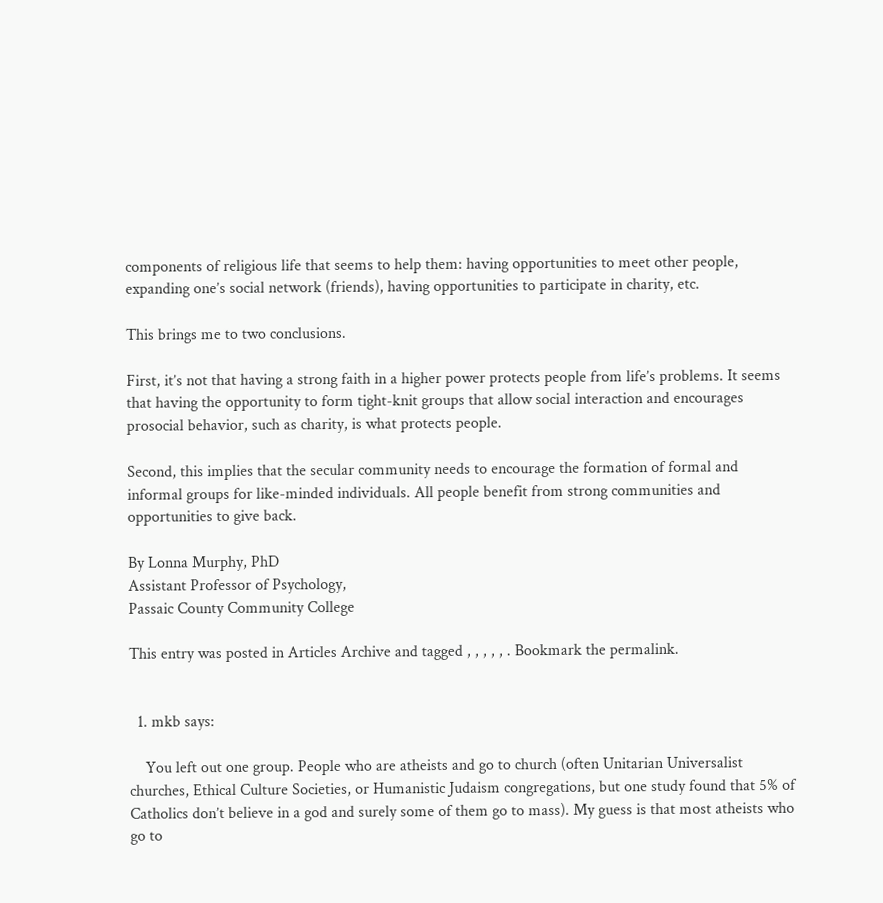components of religious life that seems to help them: having opportunities to meet other people, expanding one’s social network (friends), having opportunities to participate in charity, etc.

This brings me to two conclusions.

First, it’s not that having a strong faith in a higher power protects people from life’s problems. It seems that having the opportunity to form tight-knit groups that allow social interaction and encourages prosocial behavior, such as charity, is what protects people.

Second, this implies that the secular community needs to encourage the formation of formal and informal groups for like-minded individuals. All people benefit from strong communities and opportunities to give back.

By Lonna Murphy, PhD
Assistant Professor of Psychology,
Passaic County Community College

This entry was posted in Articles Archive and tagged , , , , , . Bookmark the permalink.


  1. mkb says:

    You left out one group. People who are atheists and go to church (often Unitarian Universalist churches, Ethical Culture Societies, or Humanistic Judaism congregations, but one study found that 5% of Catholics don’t believe in a god and surely some of them go to mass). My guess is that most atheists who go to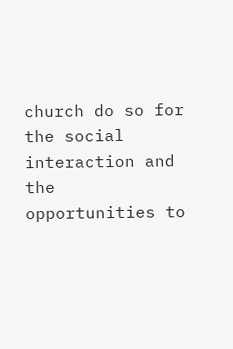church do so for the social interaction and the opportunities to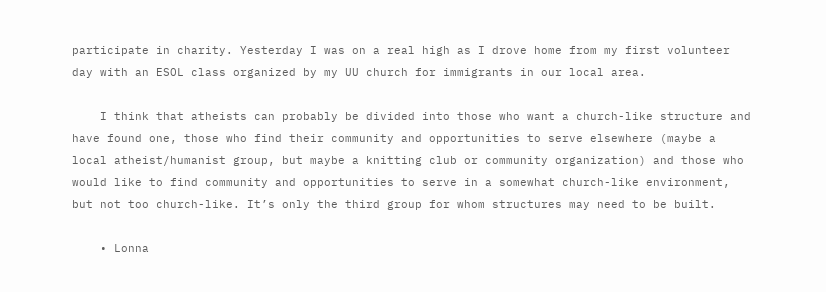participate in charity. Yesterday I was on a real high as I drove home from my first volunteer day with an ESOL class organized by my UU church for immigrants in our local area.

    I think that atheists can probably be divided into those who want a church-like structure and have found one, those who find their community and opportunities to serve elsewhere (maybe a local atheist/humanist group, but maybe a knitting club or community organization) and those who would like to find community and opportunities to serve in a somewhat church-like environment, but not too church-like. It’s only the third group for whom structures may need to be built.

    • Lonna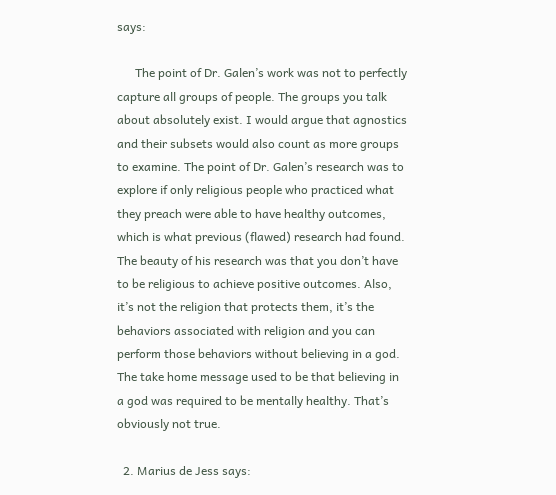says:

      The point of Dr. Galen’s work was not to perfectly capture all groups of people. The groups you talk about absolutely exist. I would argue that agnostics and their subsets would also count as more groups to examine. The point of Dr. Galen’s research was to explore if only religious people who practiced what they preach were able to have healthy outcomes, which is what previous (flawed) research had found. The beauty of his research was that you don’t have to be religious to achieve positive outcomes. Also, it’s not the religion that protects them, it’s the behaviors associated with religion and you can perform those behaviors without believing in a god. The take home message used to be that believing in a god was required to be mentally healthy. That’s obviously not true.

  2. Marius de Jess says: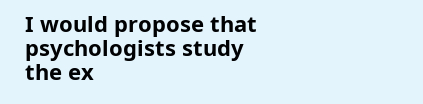I would propose that psychologists study the ex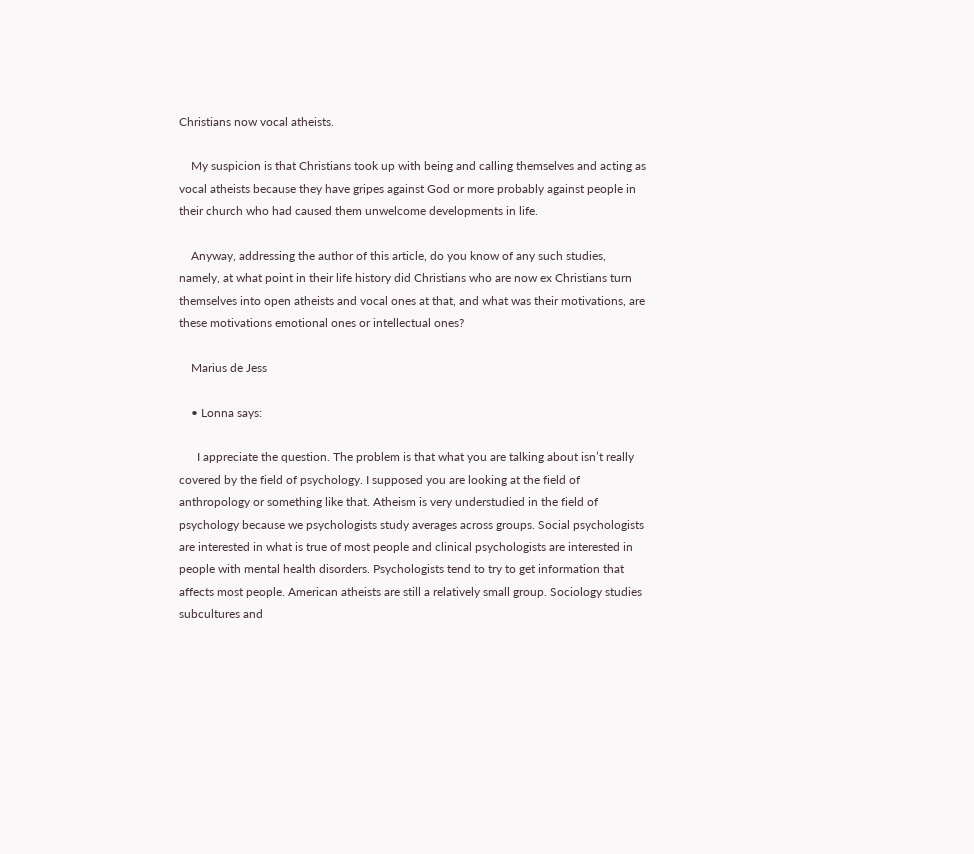Christians now vocal atheists.

    My suspicion is that Christians took up with being and calling themselves and acting as vocal atheists because they have gripes against God or more probably against people in their church who had caused them unwelcome developments in life.

    Anyway, addressing the author of this article, do you know of any such studies, namely, at what point in their life history did Christians who are now ex Christians turn themselves into open atheists and vocal ones at that, and what was their motivations, are these motivations emotional ones or intellectual ones?

    Marius de Jess

    • Lonna says:

      I appreciate the question. The problem is that what you are talking about isn’t really covered by the field of psychology. I supposed you are looking at the field of anthropology or something like that. Atheism is very understudied in the field of psychology because we psychologists study averages across groups. Social psychologists are interested in what is true of most people and clinical psychologists are interested in people with mental health disorders. Psychologists tend to try to get information that affects most people. American atheists are still a relatively small group. Sociology studies subcultures and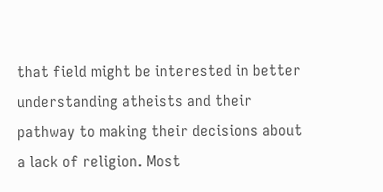that field might be interested in better understanding atheists and their pathway to making their decisions about a lack of religion. Most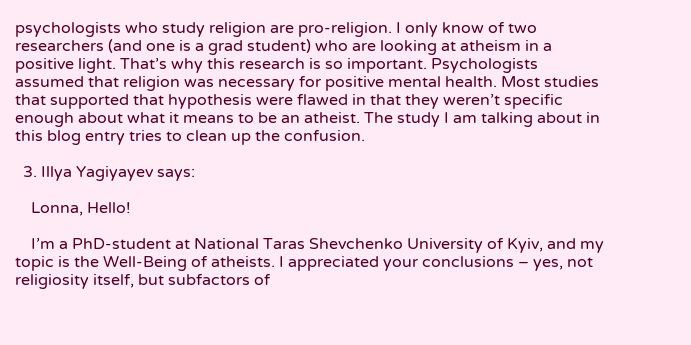psychologists who study religion are pro-religion. I only know of two researchers (and one is a grad student) who are looking at atheism in a positive light. That’s why this research is so important. Psychologists assumed that religion was necessary for positive mental health. Most studies that supported that hypothesis were flawed in that they weren’t specific enough about what it means to be an atheist. The study I am talking about in this blog entry tries to clean up the confusion.

  3. Illya Yagiyayev says:

    Lonna, Hello!

    I’m a PhD-student at National Taras Shevchenko University of Kyiv, and my topic is the Well-Being of atheists. I appreciated your conclusions – yes, not religiosity itself, but subfactors of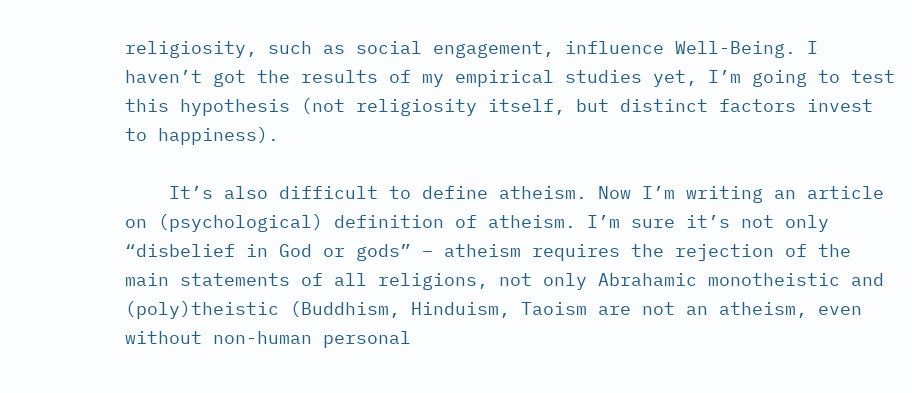religiosity, such as social engagement, influence Well-Being. I haven’t got the results of my empirical studies yet, I’m going to test this hypothesis (not religiosity itself, but distinct factors invest to happiness).

    It’s also difficult to define atheism. Now I’m writing an article on (psychological) definition of atheism. I’m sure it’s not only “disbelief in God or gods” – atheism requires the rejection of the main statements of all religions, not only Abrahamic monotheistic and (poly)theistic (Buddhism, Hinduism, Taoism are not an atheism, even without non-human personal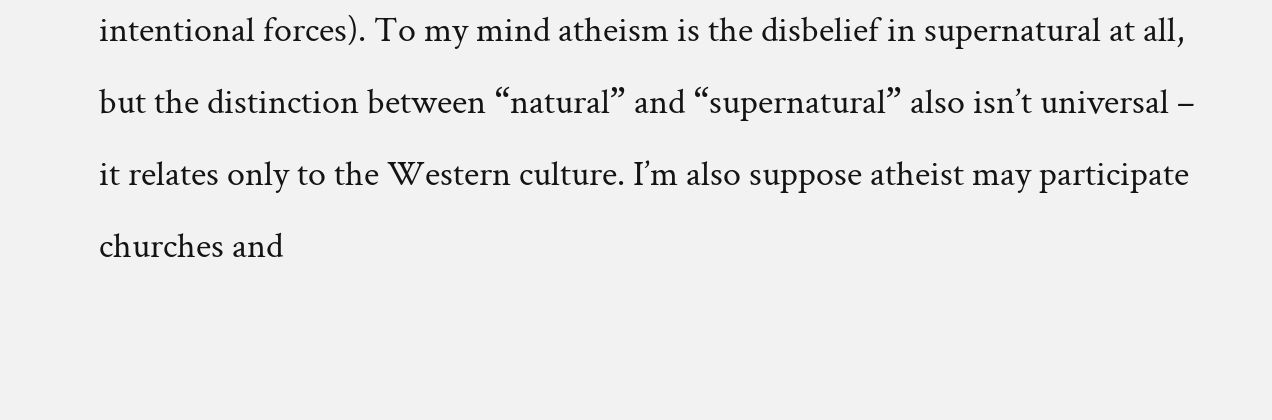intentional forces). To my mind atheism is the disbelief in supernatural at all, but the distinction between “natural” and “supernatural” also isn’t universal – it relates only to the Western culture. I’m also suppose atheist may participate churches and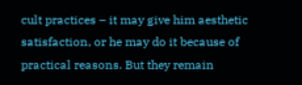cult practices – it may give him aesthetic satisfaction, or he may do it because of practical reasons. But they remain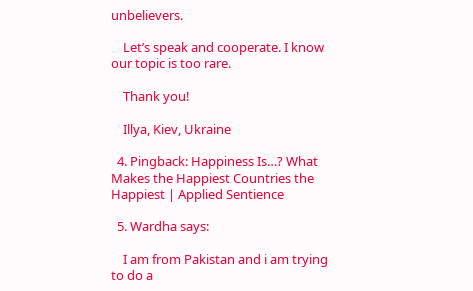unbelievers.

    Let’s speak and cooperate. I know our topic is too rare.

    Thank you!

    Illya, Kiev, Ukraine

  4. Pingback: Happiness Is…? What Makes the Happiest Countries the Happiest | Applied Sentience

  5. Wardha says:

    I am from Pakistan and i am trying to do a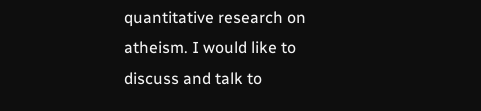quantitative research on atheism. I would like to discuss and talk to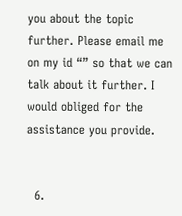you about the topic further. Please email me on my id “” so that we can talk about it further. I would obliged for the assistance you provide.


  6.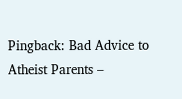Pingback: Bad Advice to Atheist Parents –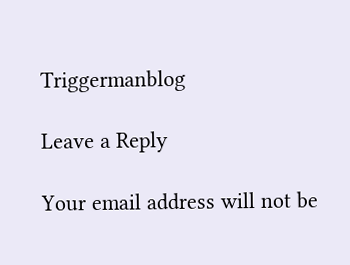Triggermanblog

Leave a Reply

Your email address will not be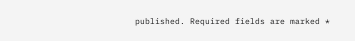published. Required fields are marked *